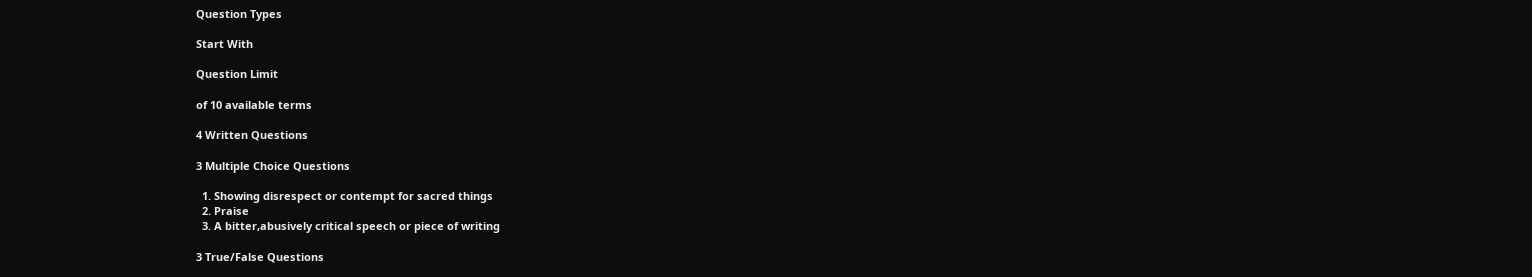Question Types

Start With

Question Limit

of 10 available terms

4 Written Questions

3 Multiple Choice Questions

  1. Showing disrespect or contempt for sacred things
  2. Praise
  3. A bitter,abusively critical speech or piece of writing

3 True/False Questions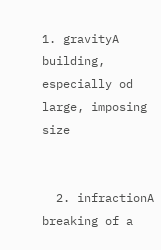1. gravityA building, especially od large, imposing size


  2. infractionA breaking of a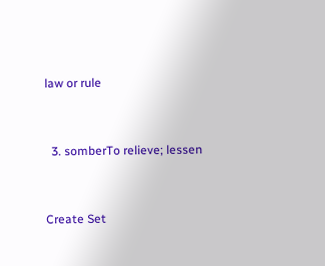law or rule


  3. somberTo relieve; lessen


Create Set